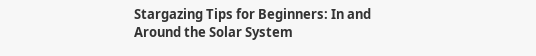Stargazing Tips for Beginners: In and Around the Solar System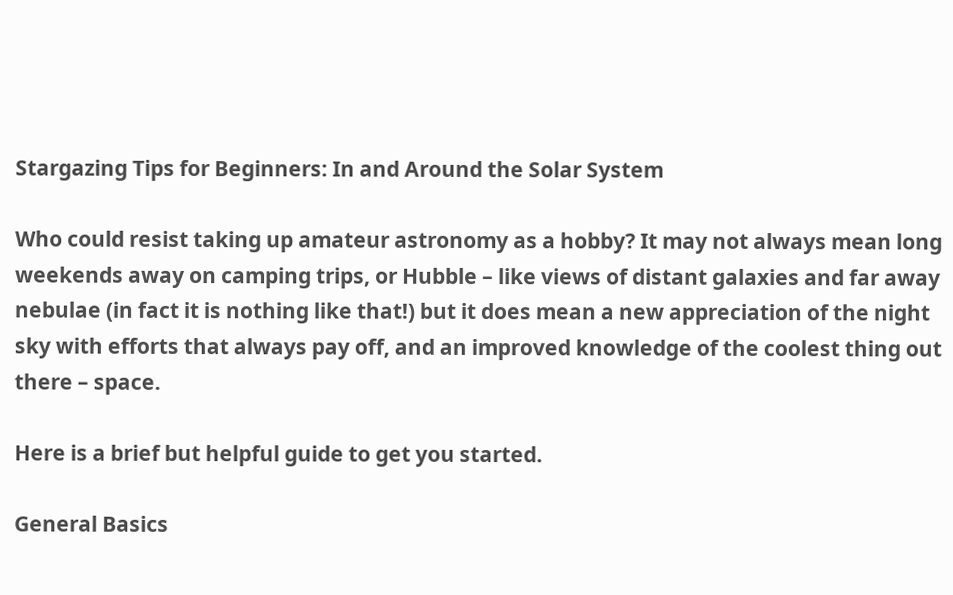Stargazing Tips for Beginners: In and Around the Solar System

Who could resist taking up amateur astronomy as a hobby? It may not always mean long weekends away on camping trips, or Hubble – like views of distant galaxies and far away nebulae (in fact it is nothing like that!) but it does mean a new appreciation of the night sky with efforts that always pay off, and an improved knowledge of the coolest thing out there – space.

Here is a brief but helpful guide to get you started.

General Basics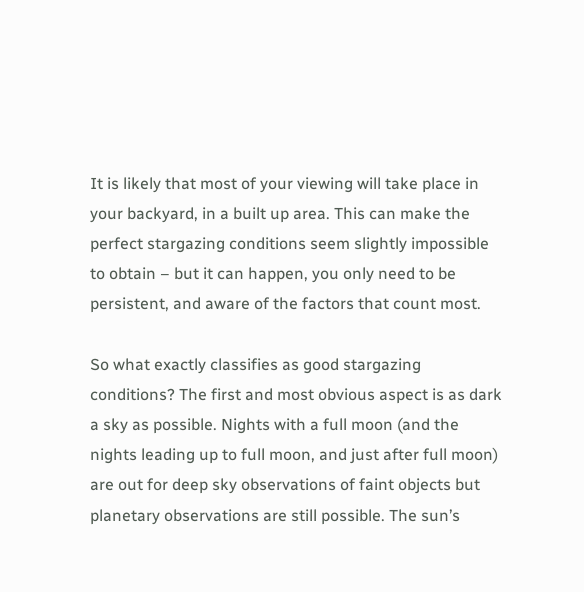It is likely that most of your viewing will take place in your backyard, in a built up area. This can make the perfect stargazing conditions seem slightly impossible to obtain – but it can happen, you only need to be persistent, and aware of the factors that count most.

So what exactly classifies as good stargazing conditions? The first and most obvious aspect is as dark a sky as possible. Nights with a full moon (and the nights leading up to full moon, and just after full moon) are out for deep sky observations of faint objects but planetary observations are still possible. The sun’s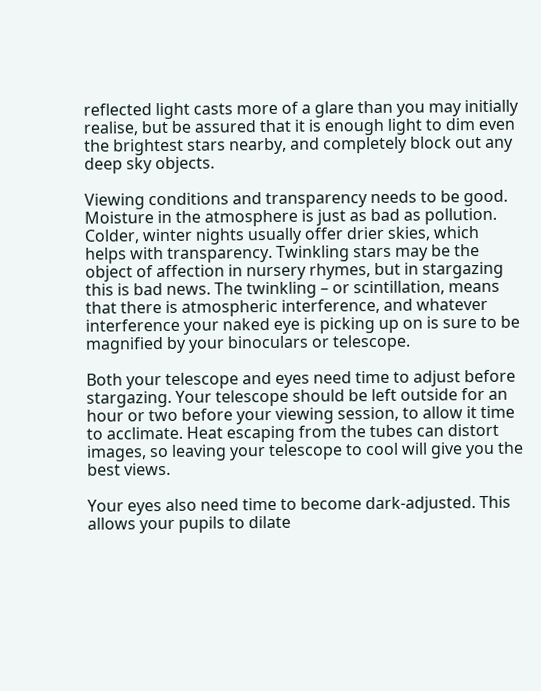reflected light casts more of a glare than you may initially realise, but be assured that it is enough light to dim even the brightest stars nearby, and completely block out any deep sky objects.

Viewing conditions and transparency needs to be good. Moisture in the atmosphere is just as bad as pollution. Colder, winter nights usually offer drier skies, which helps with transparency. Twinkling stars may be the object of affection in nursery rhymes, but in stargazing this is bad news. The twinkling – or scintillation, means that there is atmospheric interference, and whatever interference your naked eye is picking up on is sure to be magnified by your binoculars or telescope.

Both your telescope and eyes need time to adjust before stargazing. Your telescope should be left outside for an hour or two before your viewing session, to allow it time to acclimate. Heat escaping from the tubes can distort images, so leaving your telescope to cool will give you the best views.

Your eyes also need time to become dark-adjusted. This allows your pupils to dilate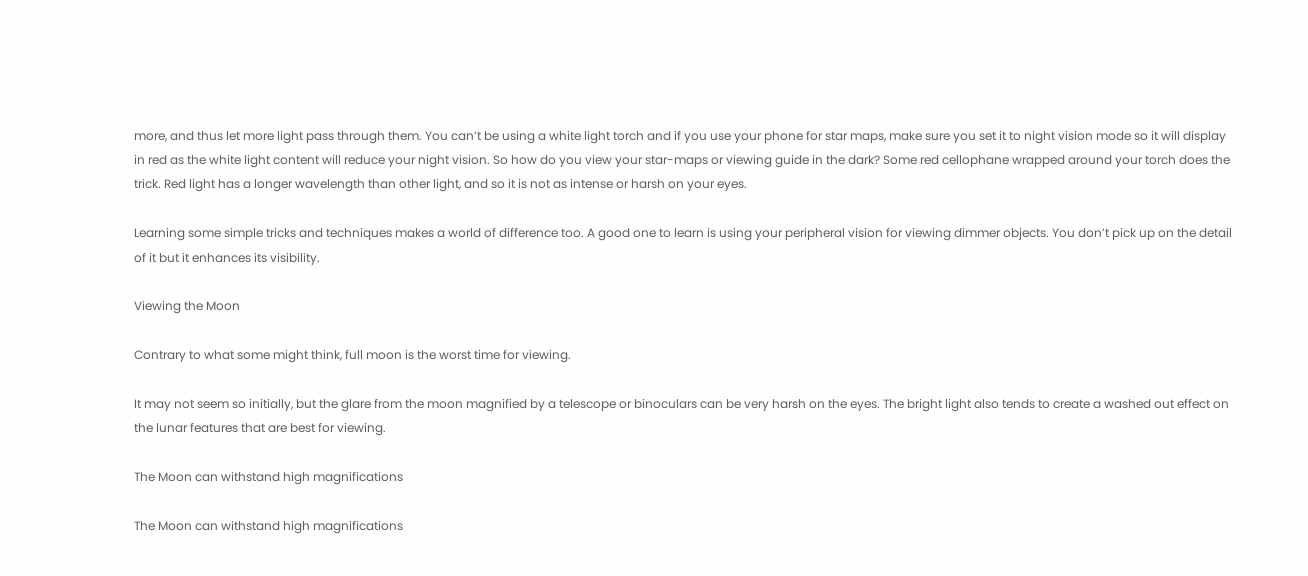more, and thus let more light pass through them. You can’t be using a white light torch and if you use your phone for star maps, make sure you set it to night vision mode so it will display in red as the white light content will reduce your night vision. So how do you view your star-maps or viewing guide in the dark? Some red cellophane wrapped around your torch does the trick. Red light has a longer wavelength than other light, and so it is not as intense or harsh on your eyes.

Learning some simple tricks and techniques makes a world of difference too. A good one to learn is using your peripheral vision for viewing dimmer objects. You don’t pick up on the detail of it but it enhances its visibility.

Viewing the Moon

Contrary to what some might think, full moon is the worst time for viewing.

It may not seem so initially, but the glare from the moon magnified by a telescope or binoculars can be very harsh on the eyes. The bright light also tends to create a washed out effect on the lunar features that are best for viewing.

The Moon can withstand high magnifications

The Moon can withstand high magnifications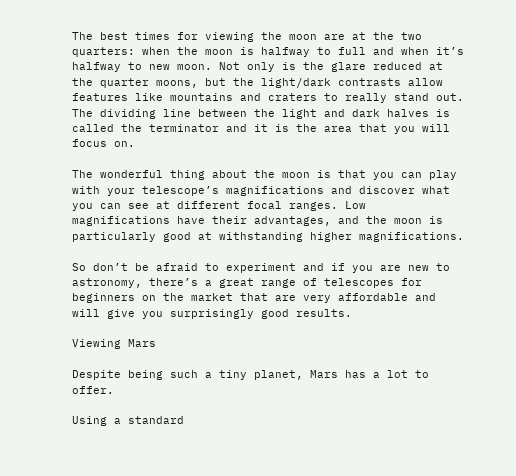The best times for viewing the moon are at the two quarters: when the moon is halfway to full and when it’s halfway to new moon. Not only is the glare reduced at the quarter moons, but the light/dark contrasts allow features like mountains and craters to really stand out. The dividing line between the light and dark halves is called the terminator and it is the area that you will focus on.

The wonderful thing about the moon is that you can play with your telescope’s magnifications and discover what you can see at different focal ranges. Low magnifications have their advantages, and the moon is particularly good at withstanding higher magnifications.

So don’t be afraid to experiment and if you are new to astronomy, there’s a great range of telescopes for beginners on the market that are very affordable and will give you surprisingly good results.

Viewing Mars

Despite being such a tiny planet, Mars has a lot to offer.

Using a standard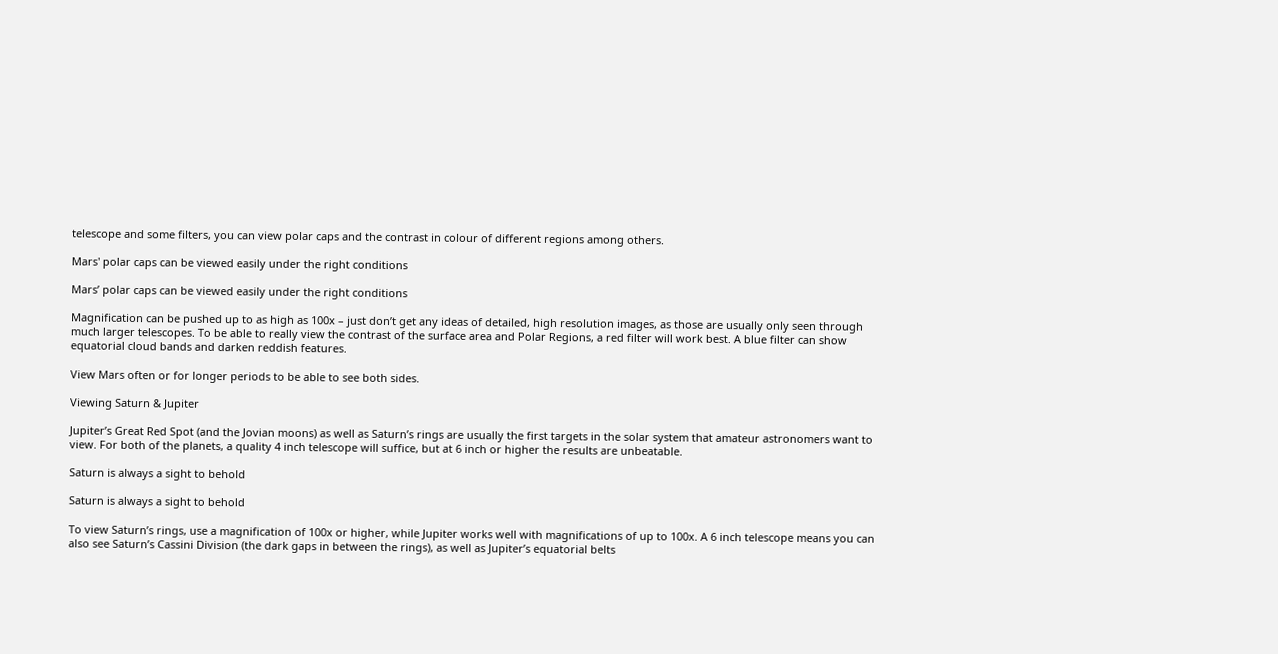telescope and some filters, you can view polar caps and the contrast in colour of different regions among others.

Mars' polar caps can be viewed easily under the right conditions

Mars’ polar caps can be viewed easily under the right conditions

Magnification can be pushed up to as high as 100x – just don’t get any ideas of detailed, high resolution images, as those are usually only seen through much larger telescopes. To be able to really view the contrast of the surface area and Polar Regions, a red filter will work best. A blue filter can show equatorial cloud bands and darken reddish features.

View Mars often or for longer periods to be able to see both sides.

Viewing Saturn & Jupiter

Jupiter’s Great Red Spot (and the Jovian moons) as well as Saturn’s rings are usually the first targets in the solar system that amateur astronomers want to view. For both of the planets, a quality 4 inch telescope will suffice, but at 6 inch or higher the results are unbeatable.

Saturn is always a sight to behold

Saturn is always a sight to behold

To view Saturn’s rings, use a magnification of 100x or higher, while Jupiter works well with magnifications of up to 100x. A 6 inch telescope means you can also see Saturn’s Cassini Division (the dark gaps in between the rings), as well as Jupiter’s equatorial belts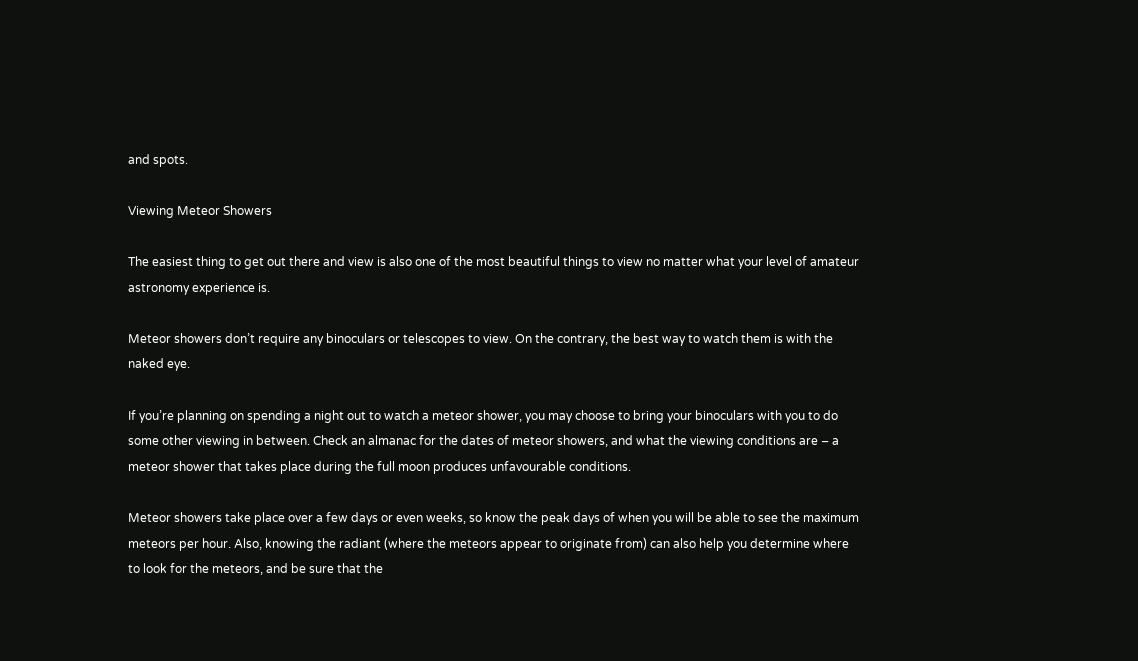and spots.

Viewing Meteor Showers

The easiest thing to get out there and view is also one of the most beautiful things to view no matter what your level of amateur astronomy experience is.

Meteor showers don’t require any binoculars or telescopes to view. On the contrary, the best way to watch them is with the naked eye.

If you’re planning on spending a night out to watch a meteor shower, you may choose to bring your binoculars with you to do some other viewing in between. Check an almanac for the dates of meteor showers, and what the viewing conditions are – a meteor shower that takes place during the full moon produces unfavourable conditions.

Meteor showers take place over a few days or even weeks, so know the peak days of when you will be able to see the maximum meteors per hour. Also, knowing the radiant (where the meteors appear to originate from) can also help you determine where to look for the meteors, and be sure that the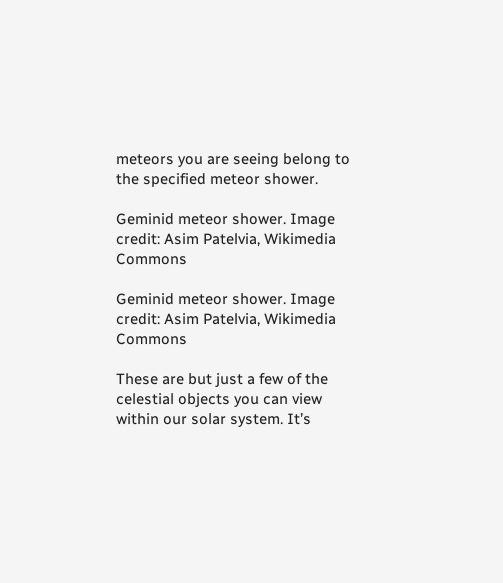meteors you are seeing belong to the specified meteor shower.

Geminid meteor shower. Image credit: Asim Patelvia, Wikimedia Commons

Geminid meteor shower. Image credit: Asim Patelvia, Wikimedia Commons

These are but just a few of the celestial objects you can view within our solar system. It’s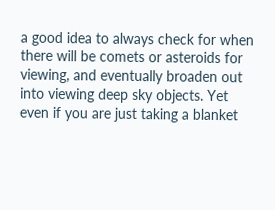a good idea to always check for when there will be comets or asteroids for viewing, and eventually broaden out into viewing deep sky objects. Yet even if you are just taking a blanket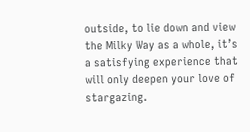outside, to lie down and view the Milky Way as a whole, it’s a satisfying experience that will only deepen your love of stargazing.